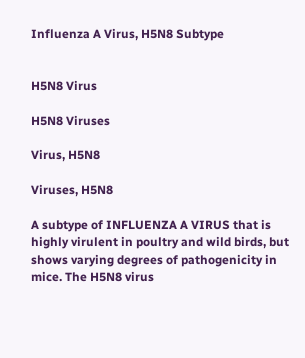Influenza A Virus, H5N8 Subtype


H5N8 Virus

H5N8 Viruses

Virus, H5N8

Viruses, H5N8

A subtype of INFLUENZA A VIRUS that is highly virulent in poultry and wild birds, but shows varying degrees of pathogenicity in mice. The H5N8 virus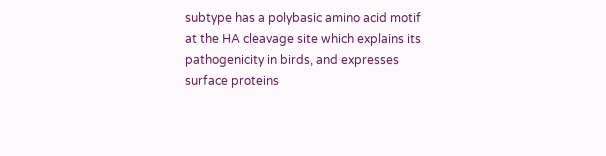subtype has a polybasic amino acid motif at the HA cleavage site which explains its pathogenicity in birds, and expresses surface proteins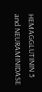HEMAGGLUTININ 5 and NEURAMINIDASE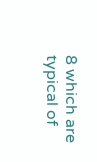8 which are typical of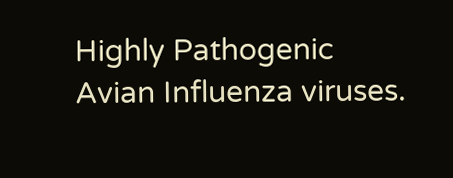Highly Pathogenic Avian Influenza viruses.